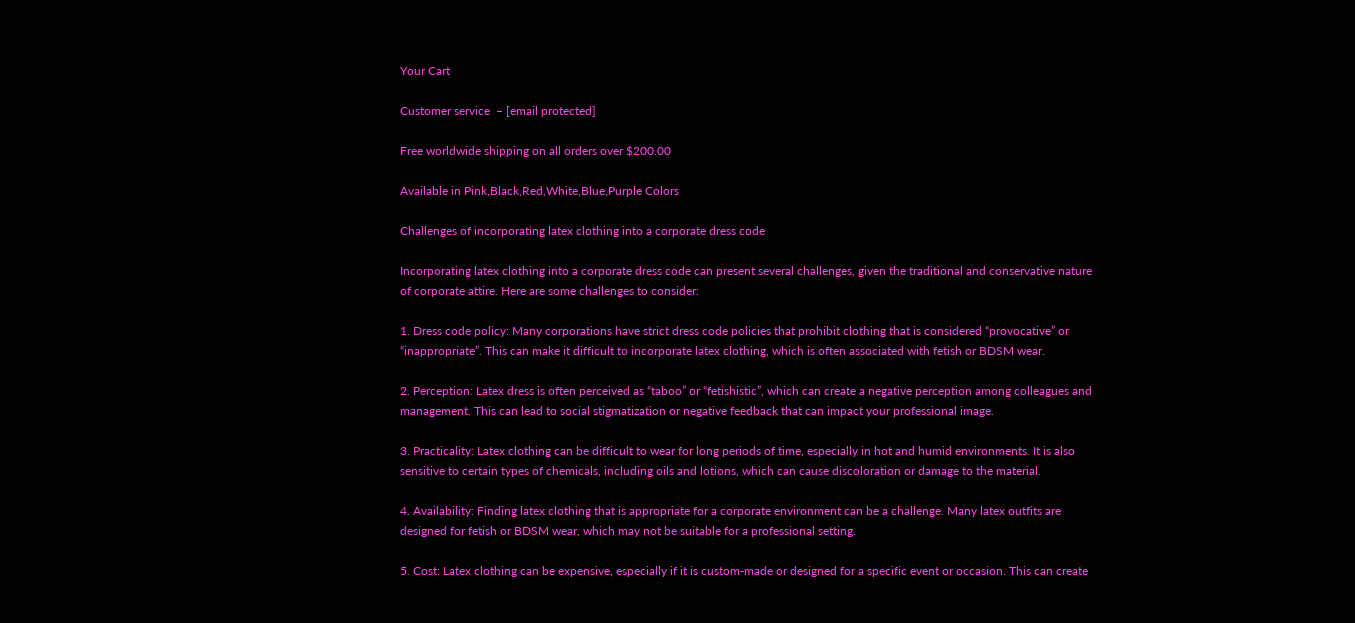Your Cart

Customer service  – [email protected]

Free worldwide shipping on all orders over $200.00

Available in Pink,Black,Red,White,Blue,Purple Colors

Challenges of incorporating latex clothing into a corporate dress code

Incorporating latex clothing into a corporate dress code can present several challenges, given the traditional and conservative nature of corporate attire. Here are some challenges to consider:

1. Dress code policy: Many corporations have strict dress code policies that prohibit clothing that is considered “provocative” or “inappropriate”. This can make it difficult to incorporate latex clothing, which is often associated with fetish or BDSM wear.

2. Perception: Latex dress is often perceived as “taboo” or “fetishistic”, which can create a negative perception among colleagues and management. This can lead to social stigmatization or negative feedback that can impact your professional image.

3. Practicality: Latex clothing can be difficult to wear for long periods of time, especially in hot and humid environments. It is also sensitive to certain types of chemicals, including oils and lotions, which can cause discoloration or damage to the material.

4. Availability: Finding latex clothing that is appropriate for a corporate environment can be a challenge. Many latex outfits are designed for fetish or BDSM wear, which may not be suitable for a professional setting.

5. Cost: Latex clothing can be expensive, especially if it is custom-made or designed for a specific event or occasion. This can create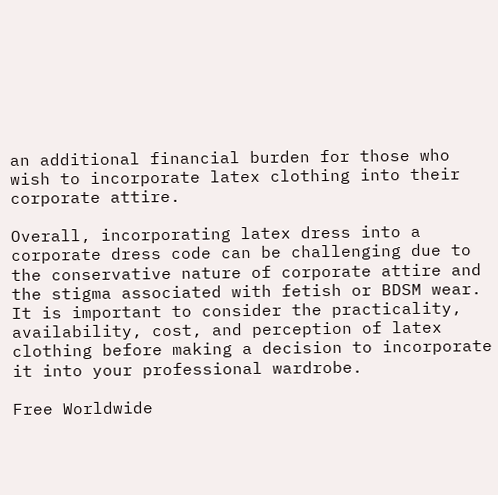an additional financial burden for those who wish to incorporate latex clothing into their corporate attire.

Overall, incorporating latex dress into a corporate dress code can be challenging due to the conservative nature of corporate attire and the stigma associated with fetish or BDSM wear. It is important to consider the practicality, availability, cost, and perception of latex clothing before making a decision to incorporate it into your professional wardrobe.

Free Worldwide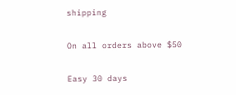shipping

On all orders above $50

Easy 30 days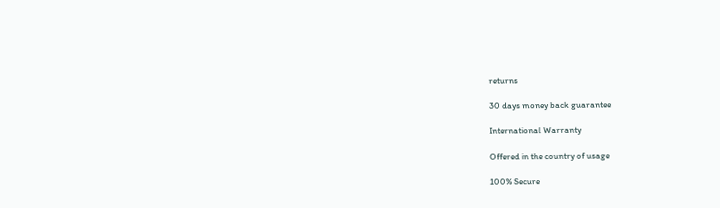returns

30 days money back guarantee

International Warranty

Offered in the country of usage

100% Secure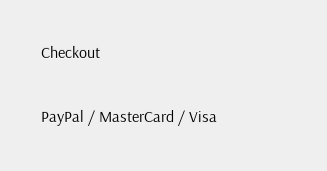Checkout

PayPal / MasterCard / Visa